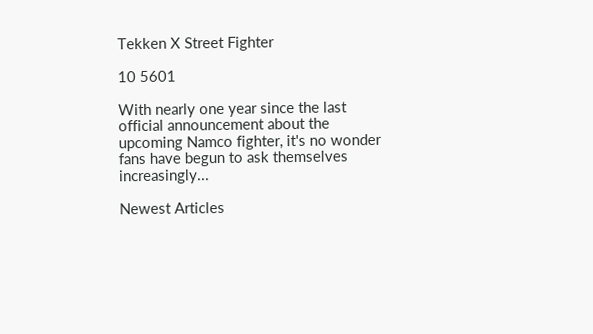Tekken X Street Fighter

10 5601

With nearly one year since the last official announcement about the upcoming Namco fighter, it's no wonder fans have begun to ask themselves increasingly...

Newest Articles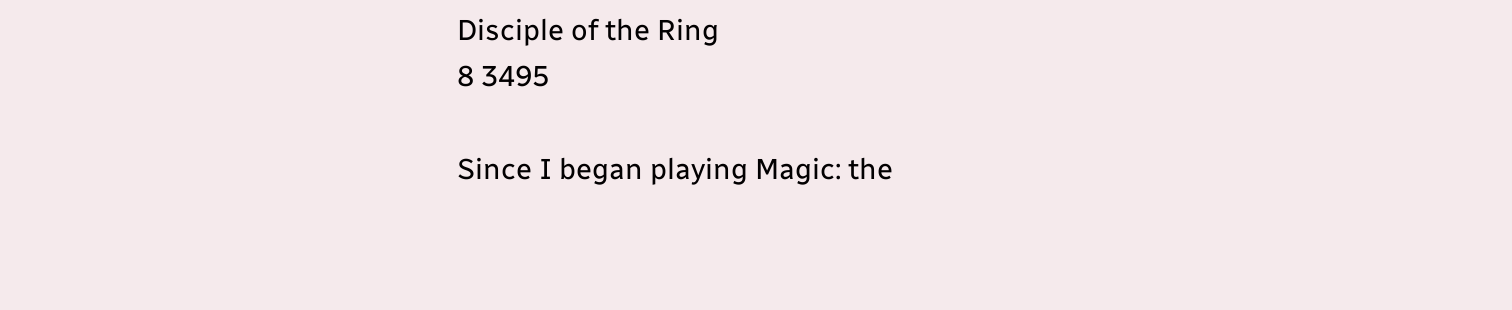Disciple of the Ring
8 3495

Since I began playing Magic: the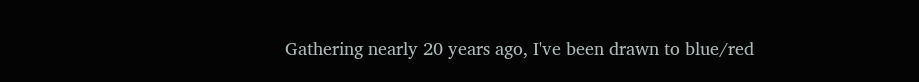Gathering nearly 20 years ago, I've been drawn to blue/red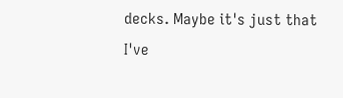decks. Maybe it's just that I've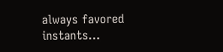always favored instants...